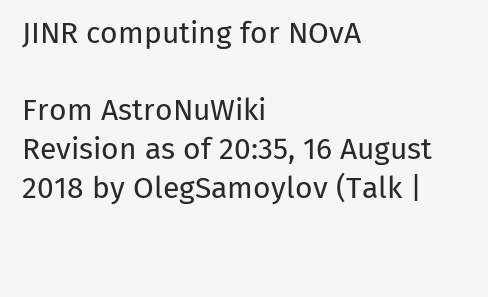JINR computing for NOvA

From AstroNuWiki
Revision as of 20:35, 16 August 2018 by OlegSamoylov (Talk |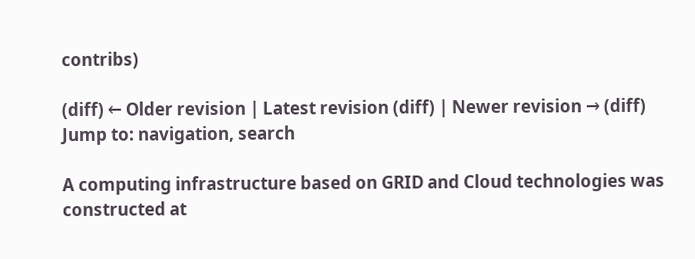contribs)

(diff) ← Older revision | Latest revision (diff) | Newer revision → (diff)
Jump to: navigation, search

A computing infrastructure based on GRID and Cloud technologies was constructed at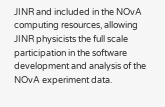JINR and included in the NOvA computing resources, allowing JINR physicists the full scale participation in the software development and analysis of the NOvA experiment data.